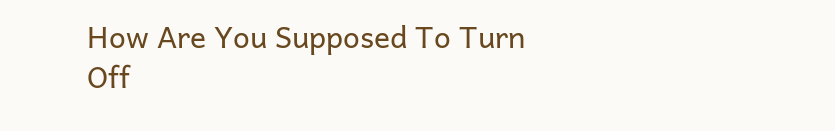How Are You Supposed To Turn Off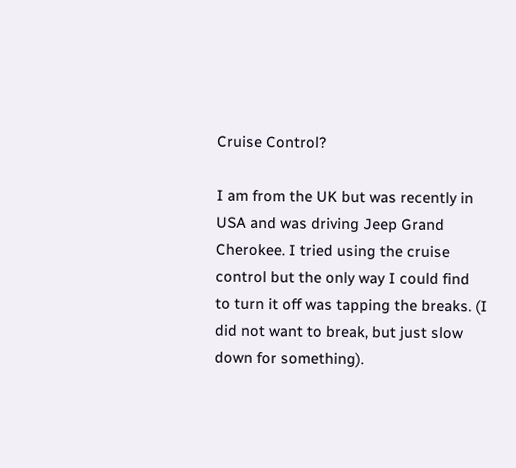Cruise Control?

I am from the UK but was recently in USA and was driving Jeep Grand Cherokee. I tried using the cruise control but the only way I could find to turn it off was tapping the breaks. (I did not want to break, but just slow down for something).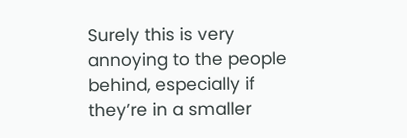Surely this is very annoying to the people behind, especially if they’re in a smaller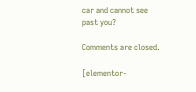car and cannot see past you?

Comments are closed.

[elementor-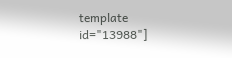template id="13988"]